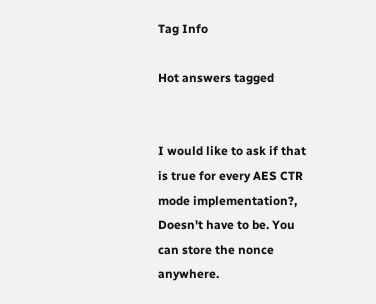Tag Info

Hot answers tagged


I would like to ask if that is true for every AES CTR mode implementation?, Doesn't have to be. You can store the nonce anywhere.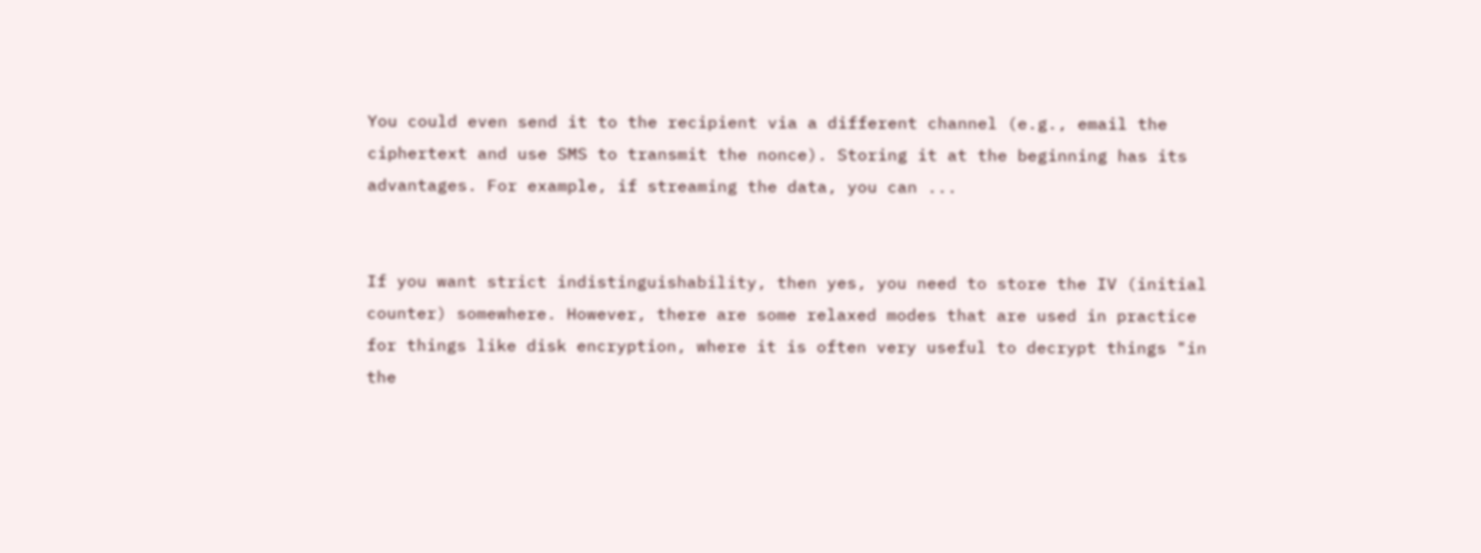You could even send it to the recipient via a different channel (e.g., email the ciphertext and use SMS to transmit the nonce). Storing it at the beginning has its advantages. For example, if streaming the data, you can ...


If you want strict indistinguishability, then yes, you need to store the IV (initial counter) somewhere. However, there are some relaxed modes that are used in practice for things like disk encryption, where it is often very useful to decrypt things "in the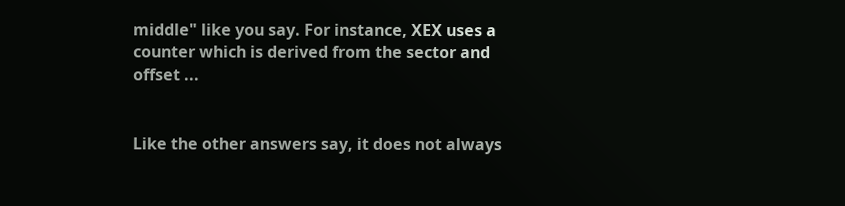middle" like you say. For instance, XEX uses a counter which is derived from the sector and offset ...


Like the other answers say, it does not always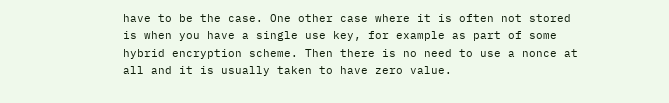have to be the case. One other case where it is often not stored is when you have a single use key, for example as part of some hybrid encryption scheme. Then there is no need to use a nonce at all and it is usually taken to have zero value.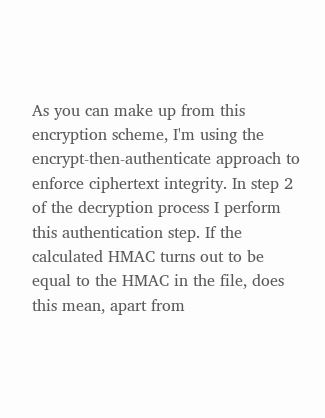As you can make up from this encryption scheme, I'm using the encrypt-then-authenticate approach to enforce ciphertext integrity. In step 2 of the decryption process I perform this authentication step. If the calculated HMAC turns out to be equal to the HMAC in the file, does this mean, apart from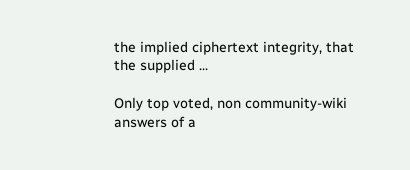the implied ciphertext integrity, that the supplied ...

Only top voted, non community-wiki answers of a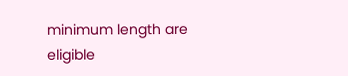minimum length are eligible